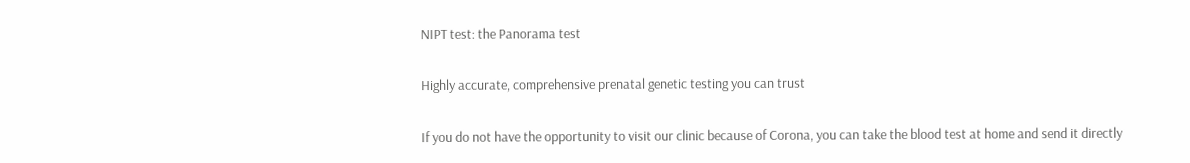NIPT test: the Panorama test

Highly accurate, comprehensive prenatal genetic testing you can trust

If you do not have the opportunity to visit our clinic because of Corona, you can take the blood test at home and send it directly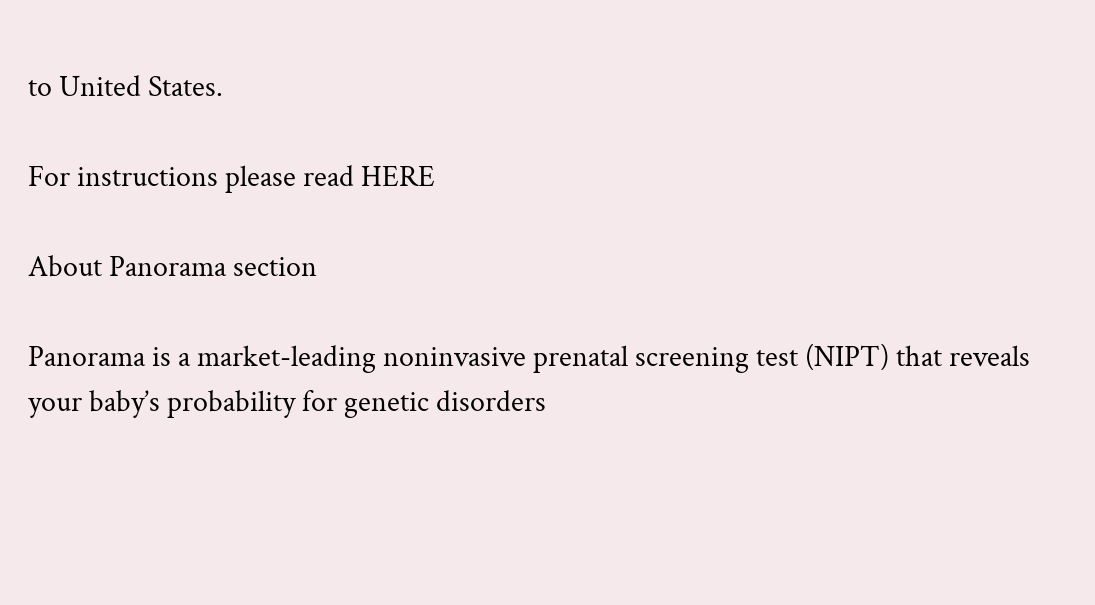to United States.

For instructions please read HERE

About Panorama section

Panorama is a market-leading noninvasive prenatal screening test (NIPT) that reveals your baby’s probability for genetic disorders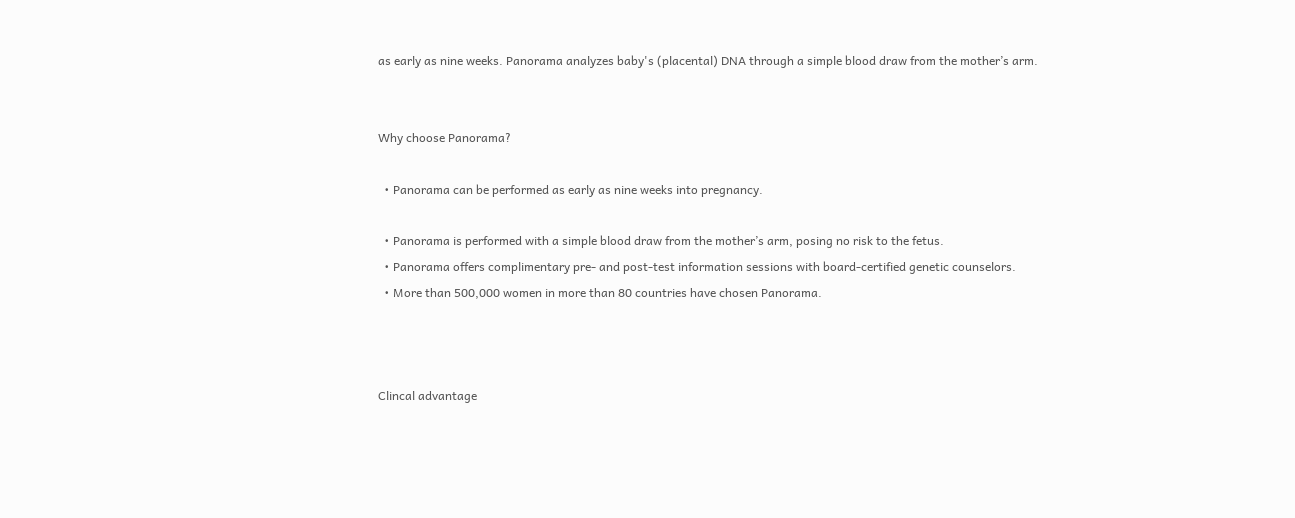as early as nine weeks. Panorama analyzes baby's (placental) DNA through a simple blood draw from the mother’s arm.


Why choose Panorama?

  • Panorama can be performed as early as nine weeks into pregnancy.

  • Panorama is performed with a simple blood draw from the mother’s arm, posing no risk to the fetus.
  • Panorama offers complimentary pre- and post-test information sessions with board-certified genetic counselors.
  • More than 500,000 women in more than 80 countries have chosen Panorama.



Clincal advantage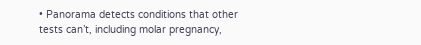• Panorama detects conditions that other tests can’t, including molar pregnancy,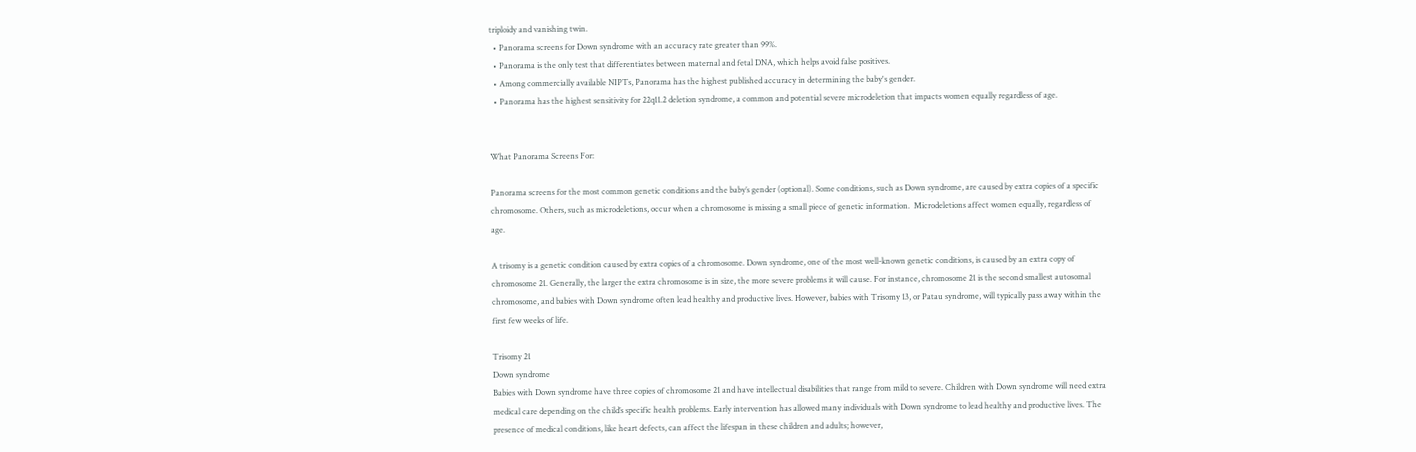triploidy and vanishing twin.
  • Panorama screens for Down syndrome with an accuracy rate greater than 99%.
  • Panorama is the only test that differentiates between maternal and fetal DNA, which helps avoid false positives.
  • Among commercially available NIPTs, Panorama has the highest published accuracy in determining the baby's gender.
  • Panorama has the highest sensitivity for 22q11.2 deletion syndrome, a common and potential severe microdeletion that impacts women equally regardless of age.


What Panorama Screens For:

Panorama screens for the most common genetic conditions and the baby’s gender (optional). Some conditions, such as Down syndrome, are caused by extra copies of a specific chromosome. Others, such as microdeletions, occur when a chromosome is missing a small piece of genetic information.  Microdeletions affect women equally, regardless of age.

A trisomy is a genetic condition caused by extra copies of a chromosome. Down syndrome, one of the most well-known genetic conditions, is caused by an extra copy of chromosome 21. Generally, the larger the extra chromosome is in size, the more severe problems it will cause. For instance, chromosome 21 is the second smallest autosomal chromosome, and babies with Down syndrome often lead healthy and productive lives. However, babies with Trisomy 13, or Patau syndrome, will typically pass away within the first few weeks of life.

Trisomy 21
Down syndrome
Babies with Down syndrome have three copies of chromosome 21 and have intellectual disabilities that range from mild to severe. Children with Down syndrome will need extra medical care depending on the child’s specific health problems. Early intervention has allowed many individuals with Down syndrome to lead healthy and productive lives. The presence of medical conditions, like heart defects, can affect the lifespan in these children and adults; however,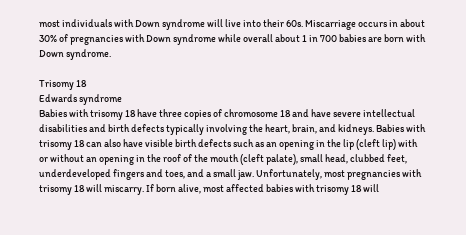most individuals with Down syndrome will live into their 60s. Miscarriage occurs in about 30% of pregnancies with Down syndrome while overall about 1 in 700 babies are born with Down syndrome.

Trisomy 18
Edwards syndrome
Babies with trisomy 18 have three copies of chromosome 18 and have severe intellectual disabilities and birth defects typically involving the heart, brain, and kidneys. Babies with trisomy 18 can also have visible birth defects such as an opening in the lip (cleft lip) with or without an opening in the roof of the mouth (cleft palate), small head, clubbed feet, underdeveloped fingers and toes, and a small jaw. Unfortunately, most pregnancies with trisomy 18 will miscarry. If born alive, most affected babies with trisomy 18 will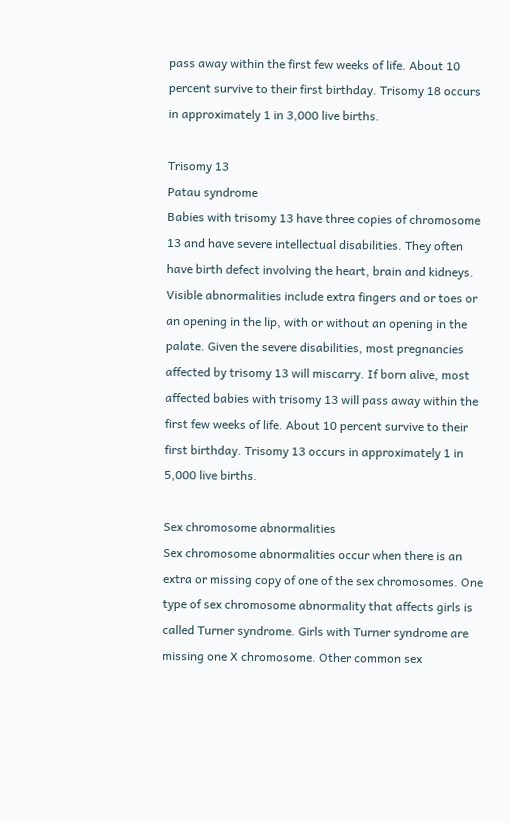pass away within the first few weeks of life. About 10 percent survive to their first birthday. Trisomy 18 occurs in approximately 1 in 3,000 live births.

Trisomy 13
Patau syndrome
Babies with trisomy 13 have three copies of chromosome 13 and have severe intellectual disabilities. They often have birth defect involving the heart, brain and kidneys. Visible abnormalities include extra fingers and or toes or an opening in the lip, with or without an opening in the palate. Given the severe disabilities, most pregnancies affected by trisomy 13 will miscarry. If born alive, most affected babies with trisomy 13 will pass away within the first few weeks of life. About 10 percent survive to their first birthday. Trisomy 13 occurs in approximately 1 in 5,000 live births.

Sex chromosome abnormalities
Sex chromosome abnormalities occur when there is an extra or missing copy of one of the sex chromosomes. One type of sex chromosome abnormality that affects girls is called Turner syndrome. Girls with Turner syndrome are missing one X chromosome. Other common sex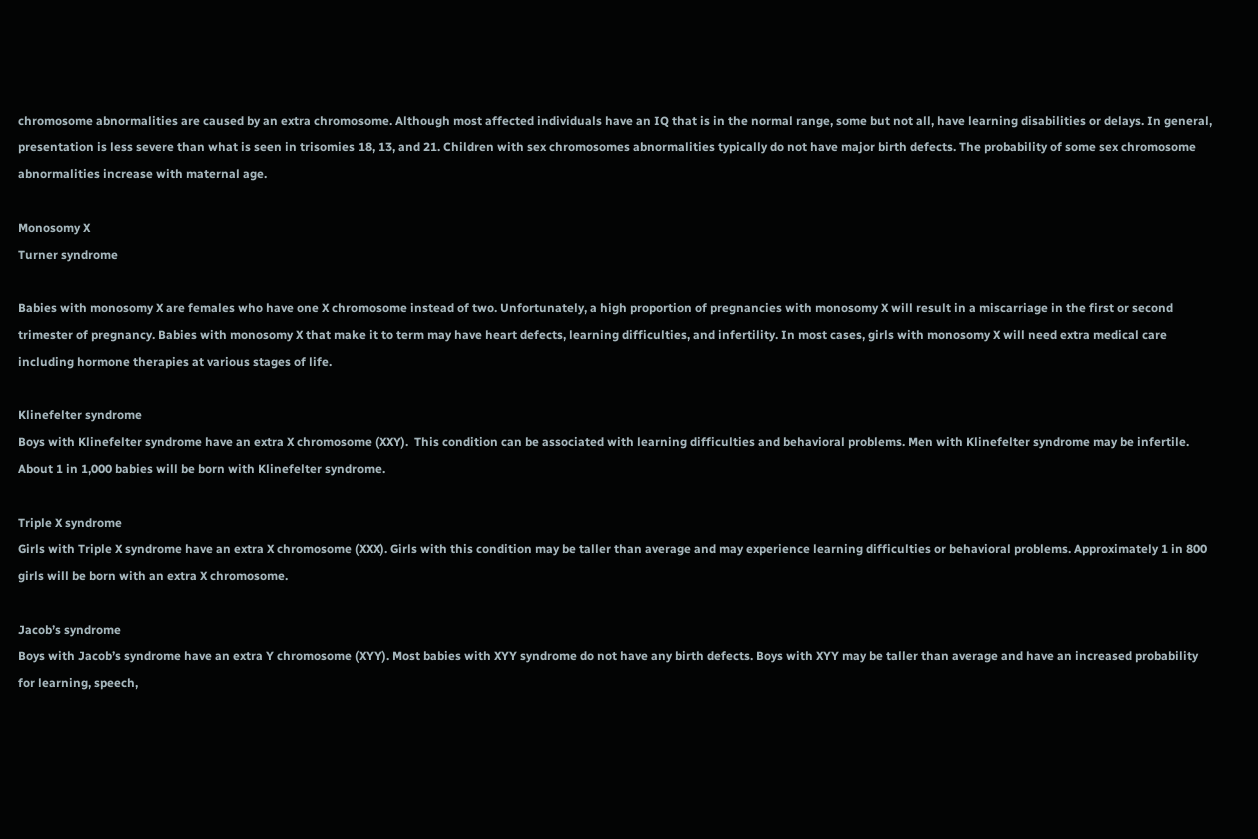chromosome abnormalities are caused by an extra chromosome. Although most affected individuals have an IQ that is in the normal range, some but not all, have learning disabilities or delays. In general, presentation is less severe than what is seen in trisomies 18, 13, and 21. Children with sex chromosomes abnormalities typically do not have major birth defects. The probability of some sex chromosome abnormalities increase with maternal age.

Monosomy X
Turner syndrome

Babies with monosomy X are females who have one X chromosome instead of two. Unfortunately, a high proportion of pregnancies with monosomy X will result in a miscarriage in the first or second trimester of pregnancy. Babies with monosomy X that make it to term may have heart defects, learning difficulties, and infertility. In most cases, girls with monosomy X will need extra medical care including hormone therapies at various stages of life.

Klinefelter syndrome
Boys with Klinefelter syndrome have an extra X chromosome (XXY).  This condition can be associated with learning difficulties and behavioral problems. Men with Klinefelter syndrome may be infertile. About 1 in 1,000 babies will be born with Klinefelter syndrome.

Triple X syndrome
Girls with Triple X syndrome have an extra X chromosome (XXX). Girls with this condition may be taller than average and may experience learning difficulties or behavioral problems. Approximately 1 in 800 girls will be born with an extra X chromosome.

Jacob’s syndrome
Boys with Jacob’s syndrome have an extra Y chromosome (XYY). Most babies with XYY syndrome do not have any birth defects. Boys with XYY may be taller than average and have an increased probability for learning, speech,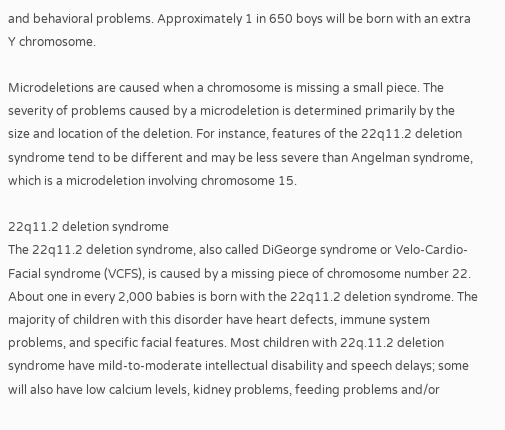and behavioral problems. Approximately 1 in 650 boys will be born with an extra Y chromosome.

Microdeletions are caused when a chromosome is missing a small piece. The severity of problems caused by a microdeletion is determined primarily by the size and location of the deletion. For instance, features of the 22q11.2 deletion syndrome tend to be different and may be less severe than Angelman syndrome, which is a microdeletion involving chromosome 15.

22q11.2 deletion syndrome
The 22q11.2 deletion syndrome, also called DiGeorge syndrome or Velo-Cardio-Facial syndrome (VCFS), is caused by a missing piece of chromosome number 22. About one in every 2,000 babies is born with the 22q11.2 deletion syndrome. The majority of children with this disorder have heart defects, immune system problems, and specific facial features. Most children with 22q.11.2 deletion syndrome have mild-to-moderate intellectual disability and speech delays; some will also have low calcium levels, kidney problems, feeding problems and/or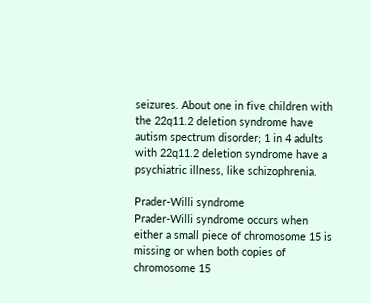seizures. About one in five children with the 22q11.2 deletion syndrome have autism spectrum disorder; 1 in 4 adults with 22q11.2 deletion syndrome have a psychiatric illness, like schizophrenia.

Prader-Willi syndrome
Prader-Willi syndrome occurs when either a small piece of chromosome 15 is missing or when both copies of chromosome 15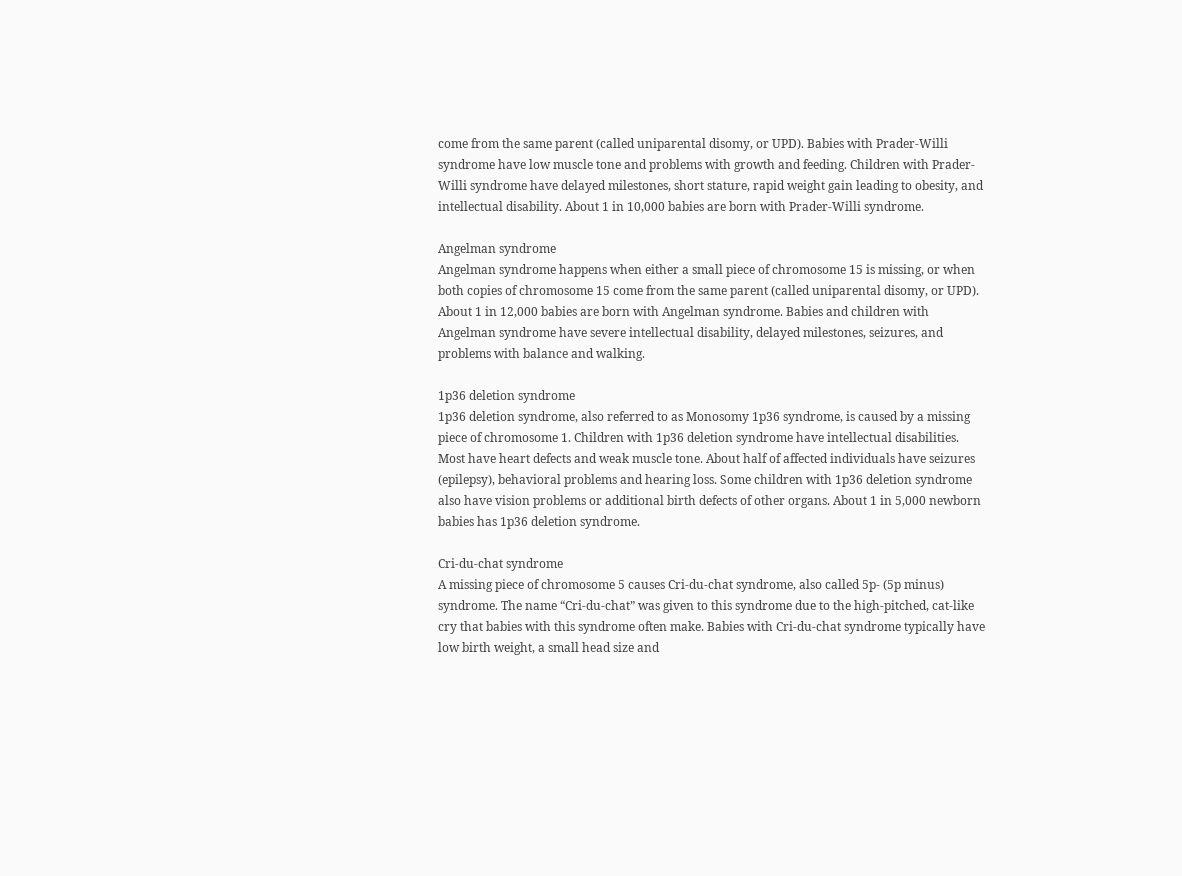come from the same parent (called uniparental disomy, or UPD). Babies with Prader-Willi syndrome have low muscle tone and problems with growth and feeding. Children with Prader-Willi syndrome have delayed milestones, short stature, rapid weight gain leading to obesity, and intellectual disability. About 1 in 10,000 babies are born with Prader-Willi syndrome.

Angelman syndrome
Angelman syndrome happens when either a small piece of chromosome 15 is missing, or when both copies of chromosome 15 come from the same parent (called uniparental disomy, or UPD). About 1 in 12,000 babies are born with Angelman syndrome. Babies and children with Angelman syndrome have severe intellectual disability, delayed milestones, seizures, and problems with balance and walking.

1p36 deletion syndrome
1p36 deletion syndrome, also referred to as Monosomy 1p36 syndrome, is caused by a missing piece of chromosome 1. Children with 1p36 deletion syndrome have intellectual disabilities. Most have heart defects and weak muscle tone. About half of affected individuals have seizures (epilepsy), behavioral problems and hearing loss. Some children with 1p36 deletion syndrome also have vision problems or additional birth defects of other organs. About 1 in 5,000 newborn babies has 1p36 deletion syndrome.

Cri-du-chat syndrome
A missing piece of chromosome 5 causes Cri-du-chat syndrome, also called 5p- (5p minus) syndrome. The name “Cri-du-chat” was given to this syndrome due to the high-pitched, cat-like cry that babies with this syndrome often make. Babies with Cri-du-chat syndrome typically have low birth weight, a small head size and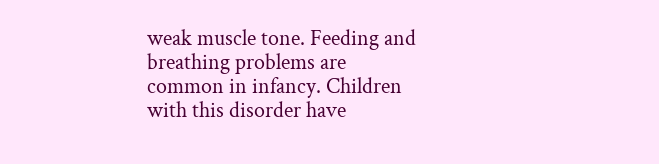weak muscle tone. Feeding and breathing problems are common in infancy. Children with this disorder have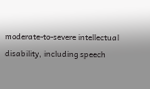moderate-to-severe intellectual disability, including speech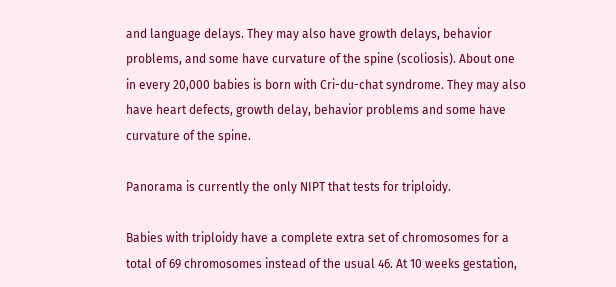and language delays. They may also have growth delays, behavior problems, and some have curvature of the spine (scoliosis). About one in every 20,000 babies is born with Cri-du-chat syndrome. They may also have heart defects, growth delay, behavior problems and some have curvature of the spine.

Panorama is currently the only NIPT that tests for triploidy.

Babies with triploidy have a complete extra set of chromosomes for a total of 69 chromosomes instead of the usual 46. At 10 weeks gestation,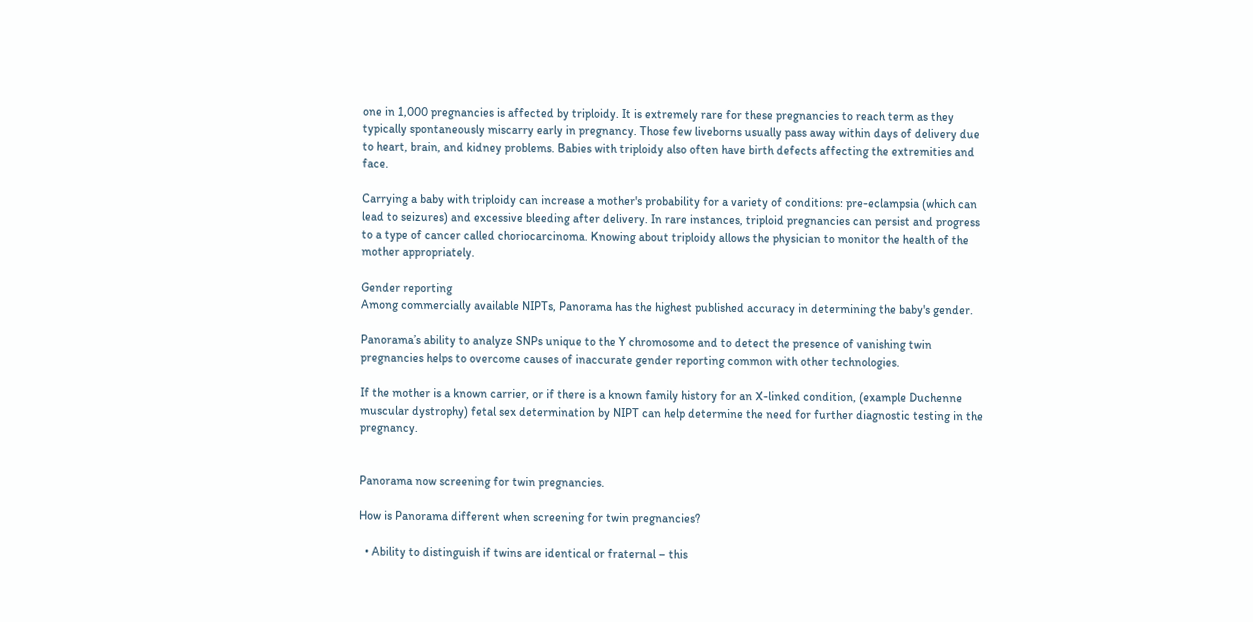one in 1,000 pregnancies is affected by triploidy. It is extremely rare for these pregnancies to reach term as they typically spontaneously miscarry early in pregnancy. Those few liveborns usually pass away within days of delivery due to heart, brain, and kidney problems. Babies with triploidy also often have birth defects affecting the extremities and face.

Carrying a baby with triploidy can increase a mother's probability for a variety of conditions: pre-eclampsia (which can lead to seizures) and excessive bleeding after delivery. In rare instances, triploid pregnancies can persist and progress to a type of cancer called choriocarcinoma. Knowing about triploidy allows the physician to monitor the health of the mother appropriately.

Gender reporting
Among commercially available NIPTs, Panorama has the highest published accuracy in determining the baby's gender.

Panorama’s ability to analyze SNPs unique to the Y chromosome and to detect the presence of vanishing twin pregnancies helps to overcome causes of inaccurate gender reporting common with other technologies.

If the mother is a known carrier, or if there is a known family history for an X-linked condition, (example Duchenne muscular dystrophy) fetal sex determination by NIPT can help determine the need for further diagnostic testing in the pregnancy.


Panorama now screening for twin pregnancies.

How is Panorama different when screening for twin pregnancies?

  • Ability to distinguish if twins are identical or fraternal – this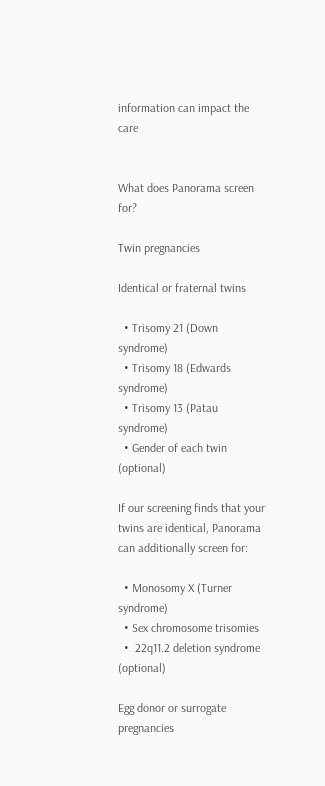information can impact the care


What does Panorama screen for?

Twin pregnancies

Identical or fraternal twins

  • Trisomy 21 (Down syndrome)
  • Trisomy 18 (Edwards syndrome)
  • Trisomy 13 (Patau syndrome)
  • Gender of each twin (optional)

If our screening finds that your twins are identical, Panorama can additionally screen for:

  • Monosomy X (Turner syndrome)
  • Sex chromosome trisomies
  •  22q11.2 deletion syndrome (optional)

Egg donor or surrogate pregnancies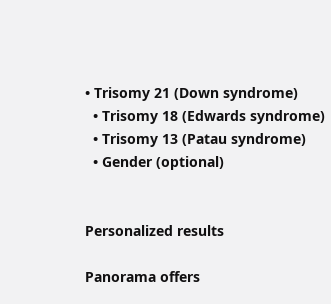• Trisomy 21 (Down syndrome)
  • Trisomy 18 (Edwards syndrome)
  • Trisomy 13 (Patau syndrome)
  • Gender (optional)


Personalized results

Panorama offers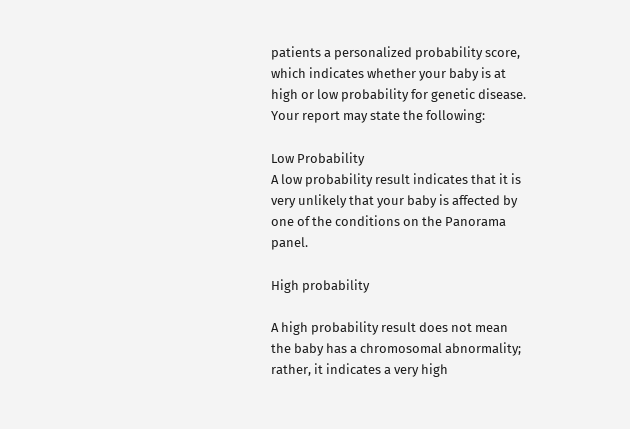patients a personalized probability score, which indicates whether your baby is at high or low probability for genetic disease. Your report may state the following:

Low Probability
A low probability result indicates that it is very unlikely that your baby is affected by one of the conditions on the Panorama panel.

High probability

A high probability result does not mean the baby has a chromosomal abnormality; rather, it indicates a very high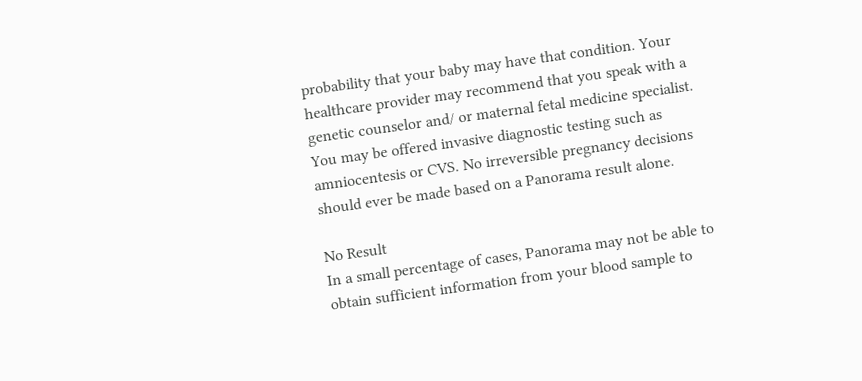probability that your baby may have that condition. Your healthcare provider may recommend that you speak with a genetic counselor and/ or maternal fetal medicine specialist. You may be offered invasive diagnostic testing such as amniocentesis or CVS. No irreversible pregnancy decisions should ever be made based on a Panorama result alone.

No Result
In a small percentage of cases, Panorama may not be able to obtain sufficient information from your blood sample to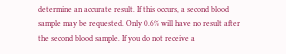determine an accurate result. If this occurs, a second blood sample may be requested. Only 0.6% will have no result after the second blood sample. If you do not receive a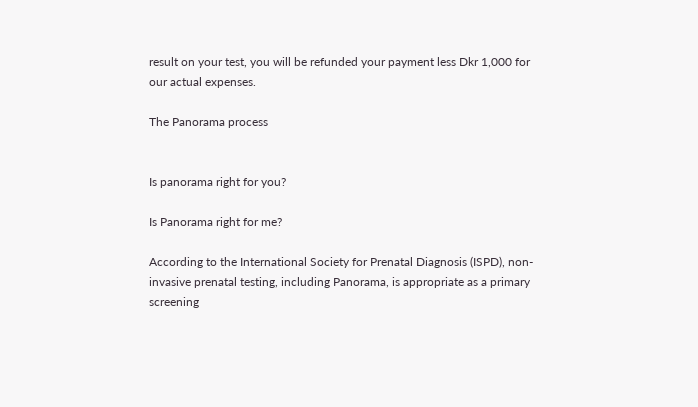result on your test, you will be refunded your payment less Dkr 1,000 for our actual expenses.

The Panorama process


Is panorama right for you?

Is Panorama right for me?

According to the International Society for Prenatal Diagnosis (ISPD), non-invasive prenatal testing, including Panorama, is appropriate as a primary screening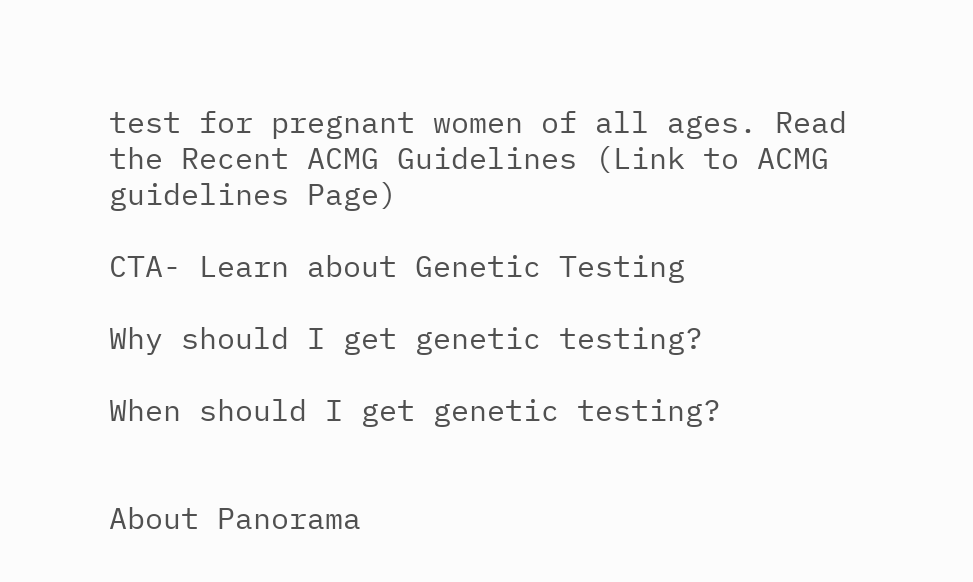test for pregnant women of all ages. Read the Recent ACMG Guidelines (Link to ACMG guidelines Page)

CTA- Learn about Genetic Testing

Why should I get genetic testing?

When should I get genetic testing?


About Panorama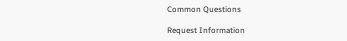Common Questions

Request Information